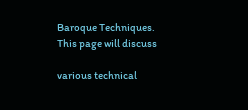Baroque Techniques.
This page will discuss

various technical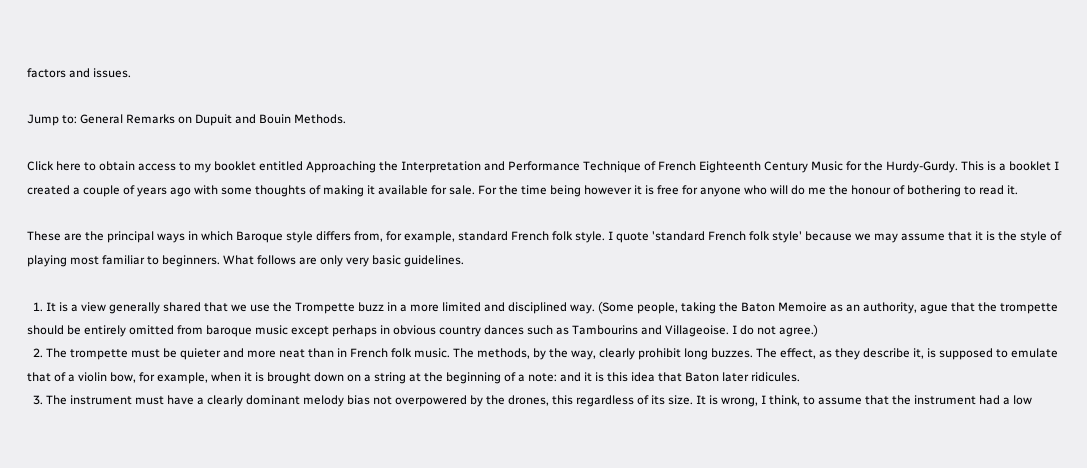factors and issues.

Jump to: General Remarks on Dupuit and Bouin Methods.

Click here to obtain access to my booklet entitled Approaching the Interpretation and Performance Technique of French Eighteenth Century Music for the Hurdy-Gurdy. This is a booklet I created a couple of years ago with some thoughts of making it available for sale. For the time being however it is free for anyone who will do me the honour of bothering to read it.

These are the principal ways in which Baroque style differs from, for example, standard French folk style. I quote 'standard French folk style' because we may assume that it is the style of playing most familiar to beginners. What follows are only very basic guidelines.

  1. It is a view generally shared that we use the Trompette buzz in a more limited and disciplined way. (Some people, taking the Baton Memoire as an authority, ague that the trompette should be entirely omitted from baroque music except perhaps in obvious country dances such as Tambourins and Villageoise. I do not agree.)
  2. The trompette must be quieter and more neat than in French folk music. The methods, by the way, clearly prohibit long buzzes. The effect, as they describe it, is supposed to emulate that of a violin bow, for example, when it is brought down on a string at the beginning of a note: and it is this idea that Baton later ridicules.
  3. The instrument must have a clearly dominant melody bias not overpowered by the drones, this regardless of its size. It is wrong, I think, to assume that the instrument had a low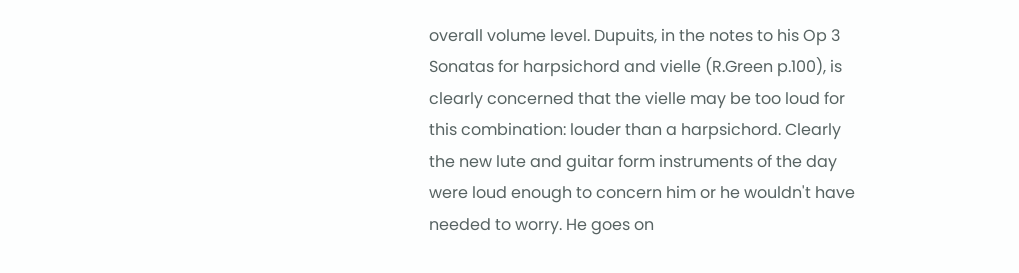overall volume level. Dupuits, in the notes to his Op 3 Sonatas for harpsichord and vielle (R.Green p.100), is clearly concerned that the vielle may be too loud for this combination: louder than a harpsichord. Clearly the new lute and guitar form instruments of the day were loud enough to concern him or he wouldn't have needed to worry. He goes on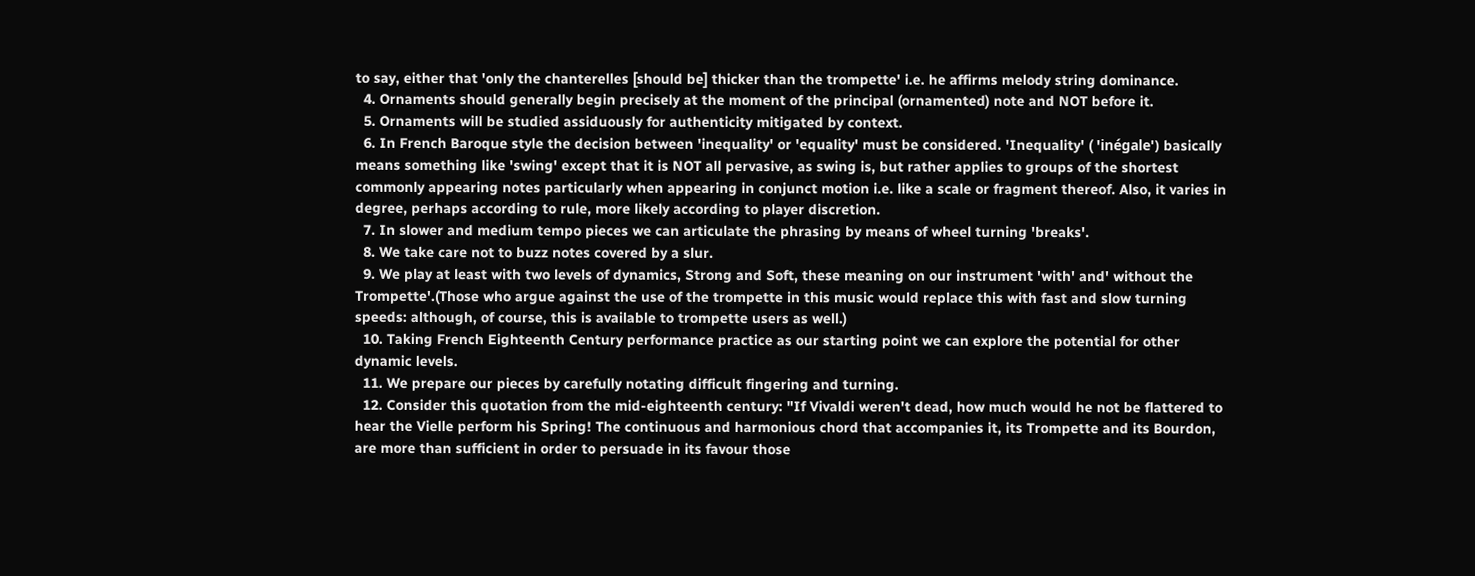to say, either that 'only the chanterelles [should be] thicker than the trompette' i.e. he affirms melody string dominance.
  4. Ornaments should generally begin precisely at the moment of the principal (ornamented) note and NOT before it.
  5. Ornaments will be studied assiduously for authenticity mitigated by context.
  6. In French Baroque style the decision between 'inequality' or 'equality' must be considered. 'Inequality' ( 'inégale') basically means something like 'swing' except that it is NOT all pervasive, as swing is, but rather applies to groups of the shortest commonly appearing notes particularly when appearing in conjunct motion i.e. like a scale or fragment thereof. Also, it varies in degree, perhaps according to rule, more likely according to player discretion.
  7. In slower and medium tempo pieces we can articulate the phrasing by means of wheel turning 'breaks'.
  8. We take care not to buzz notes covered by a slur.
  9. We play at least with two levels of dynamics, Strong and Soft, these meaning on our instrument 'with' and' without the Trompette'.(Those who argue against the use of the trompette in this music would replace this with fast and slow turning speeds: although, of course, this is available to trompette users as well.)
  10. Taking French Eighteenth Century performance practice as our starting point we can explore the potential for other dynamic levels.
  11. We prepare our pieces by carefully notating difficult fingering and turning.
  12. Consider this quotation from the mid-eighteenth century: "If Vivaldi weren't dead, how much would he not be flattered to hear the Vielle perform his Spring! The continuous and harmonious chord that accompanies it, its Trompette and its Bourdon, are more than sufficient in order to persuade in its favour those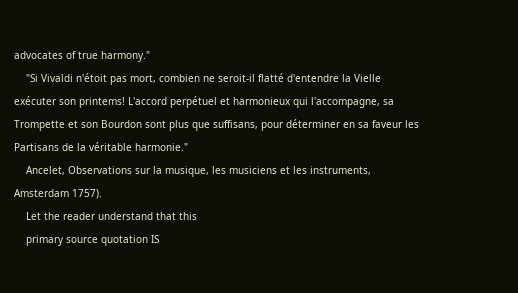advocates of true harmony."
    "Si Vivaldi n'étoit pas mort, combien ne seroit-il flatté d'entendre la Vielle exécuter son printems! L'accord perpétuel et harmonieux qui l'accompagne, sa Trompette et son Bourdon sont plus que suffisans, pour déterminer en sa faveur les Partisans de la véritable harmonie."
    Ancelet, Observations sur la musique, les musiciens et les instruments, Amsterdam 1757).
    Let the reader understand that this
    primary source quotation IS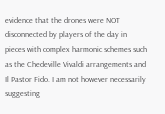evidence that the drones were NOT disconnected by players of the day in pieces with complex harmonic schemes such as the Chedeville Vivaldi arrangements and Il Pastor Fido. I am not however necessarily suggesting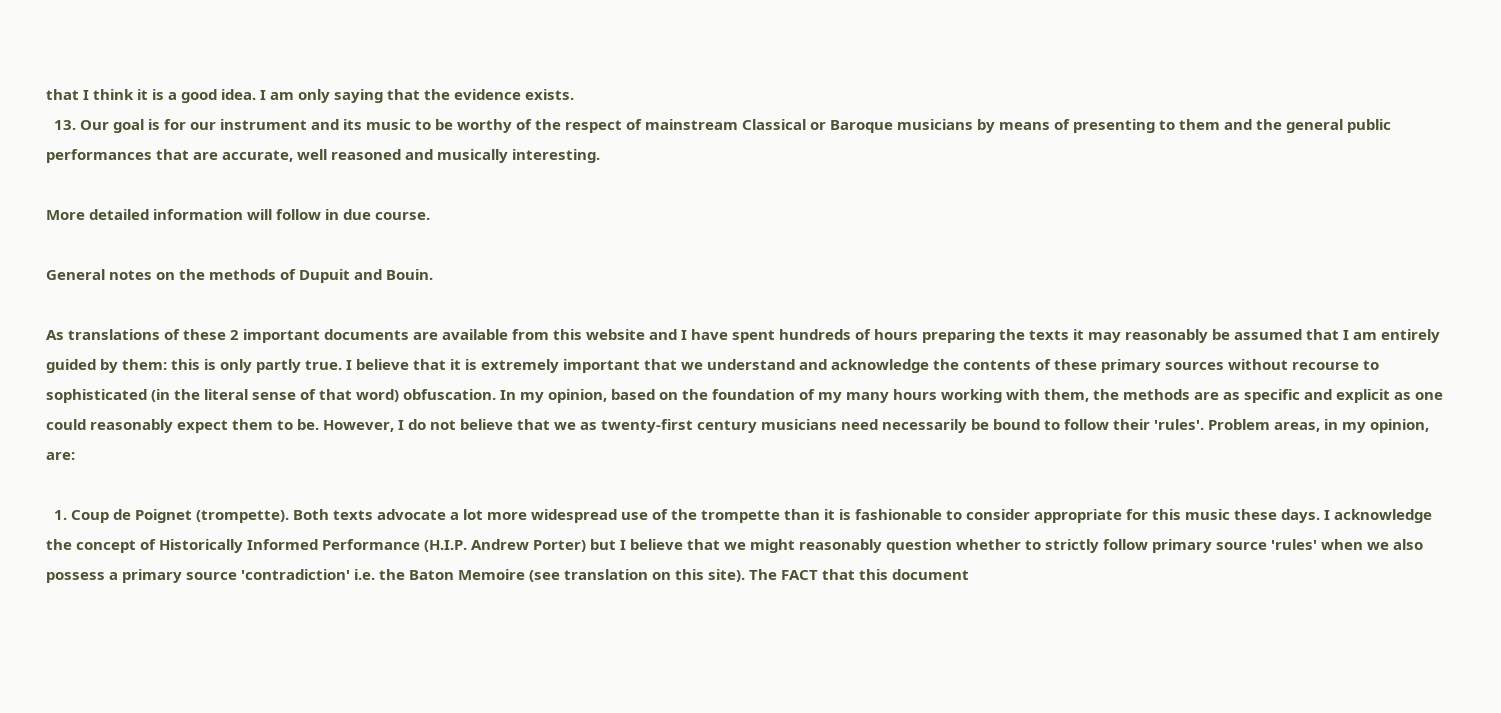that I think it is a good idea. I am only saying that the evidence exists.
  13. Our goal is for our instrument and its music to be worthy of the respect of mainstream Classical or Baroque musicians by means of presenting to them and the general public performances that are accurate, well reasoned and musically interesting.

More detailed information will follow in due course.

General notes on the methods of Dupuit and Bouin.

As translations of these 2 important documents are available from this website and I have spent hundreds of hours preparing the texts it may reasonably be assumed that I am entirely guided by them: this is only partly true. I believe that it is extremely important that we understand and acknowledge the contents of these primary sources without recourse to sophisticated (in the literal sense of that word) obfuscation. In my opinion, based on the foundation of my many hours working with them, the methods are as specific and explicit as one could reasonably expect them to be. However, I do not believe that we as twenty-first century musicians need necessarily be bound to follow their 'rules'. Problem areas, in my opinion, are:

  1. Coup de Poignet (trompette). Both texts advocate a lot more widespread use of the trompette than it is fashionable to consider appropriate for this music these days. I acknowledge the concept of Historically Informed Performance (H.I.P. Andrew Porter) but I believe that we might reasonably question whether to strictly follow primary source 'rules' when we also possess a primary source 'contradiction' i.e. the Baton Memoire (see translation on this site). The FACT that this document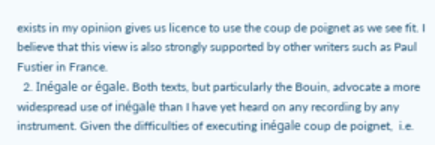exists in my opinion gives us licence to use the coup de poignet as we see fit. I believe that this view is also strongly supported by other writers such as Paul Fustier in France.
  2. Inégale or égale. Both texts, but particularly the Bouin, advocate a more widespread use of inégale than I have yet heard on any recording by any instrument. Given the difficulties of executing inégale coup de poignet,  i.e.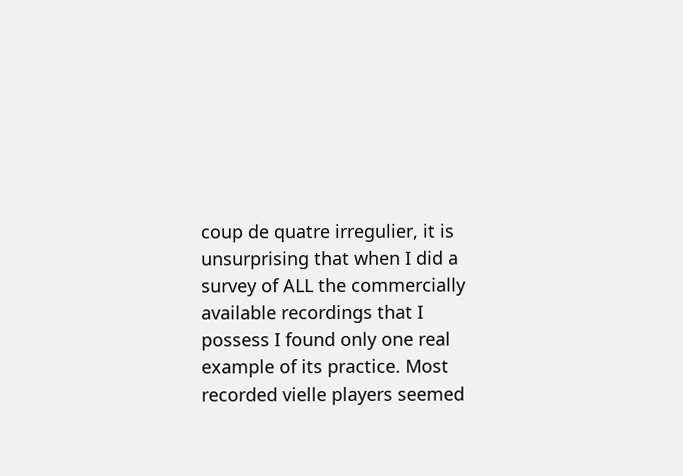coup de quatre irregulier, it is unsurprising that when I did a survey of ALL the commercially available recordings that I possess I found only one real example of its practice. Most recorded vielle players seemed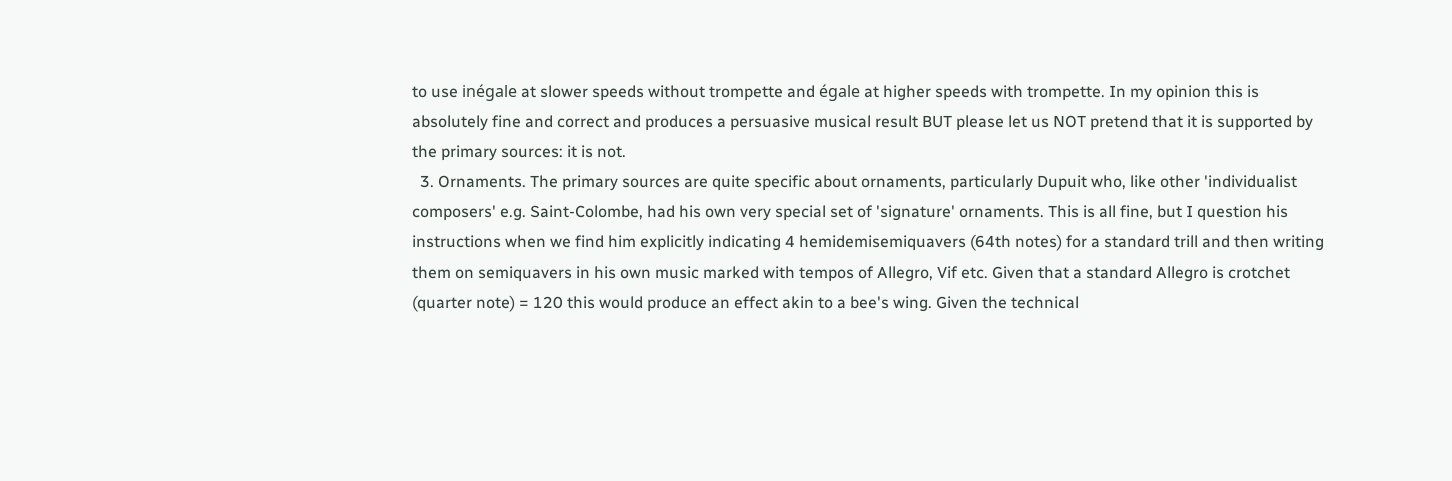to use inégale at slower speeds without trompette and égale at higher speeds with trompette. In my opinion this is absolutely fine and correct and produces a persuasive musical result BUT please let us NOT pretend that it is supported by the primary sources: it is not.
  3. Ornaments. The primary sources are quite specific about ornaments, particularly Dupuit who, like other 'individualist composers' e.g. Saint-Colombe, had his own very special set of 'signature' ornaments. This is all fine, but I question his instructions when we find him explicitly indicating 4 hemidemisemiquavers (64th notes) for a standard trill and then writing them on semiquavers in his own music marked with tempos of Allegro, Vif etc. Given that a standard Allegro is crotchet (quarter note) = 120 this would produce an effect akin to a bee's wing. Given the technical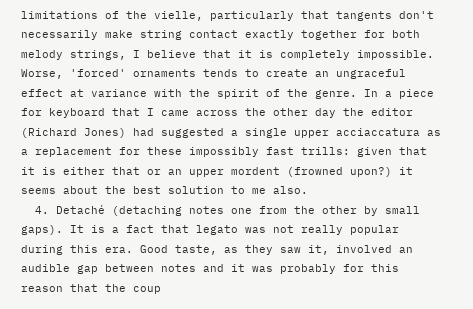limitations of the vielle, particularly that tangents don't necessarily make string contact exactly together for both melody strings, I believe that it is completely impossible. Worse, 'forced' ornaments tends to create an ungraceful effect at variance with the spirit of the genre. In a piece for keyboard that I came across the other day the editor (Richard Jones) had suggested a single upper acciaccatura as a replacement for these impossibly fast trills: given that it is either that or an upper mordent (frowned upon?) it seems about the best solution to me also.
  4. Detaché (detaching notes one from the other by small gaps). It is a fact that legato was not really popular during this era. Good taste, as they saw it, involved an audible gap between notes and it was probably for this reason that the coup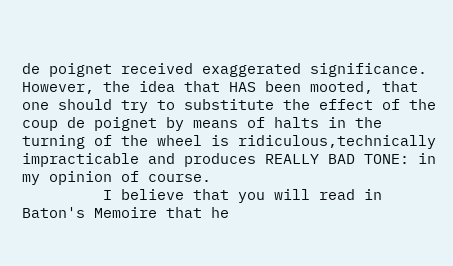de poignet received exaggerated significance. However, the idea that HAS been mooted, that one should try to substitute the effect of the coup de poignet by means of halts in the turning of the wheel is ridiculous,technically impracticable and produces REALLY BAD TONE: in my opinion of course.
         I believe that you will read in Baton's Memoire that he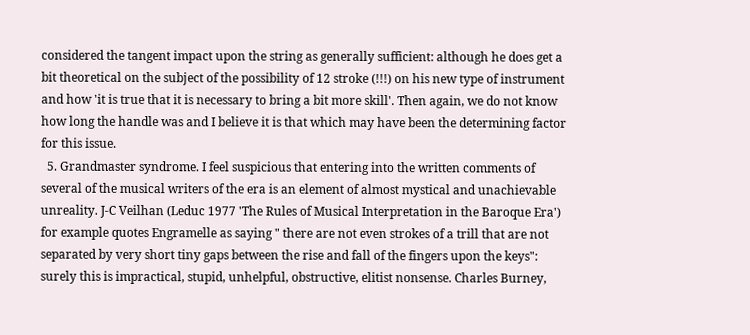considered the tangent impact upon the string as generally sufficient: although he does get a bit theoretical on the subject of the possibility of 12 stroke (!!!) on his new type of instrument and how 'it is true that it is necessary to bring a bit more skill'. Then again, we do not know how long the handle was and I believe it is that which may have been the determining factor for this issue.
  5. Grandmaster syndrome. I feel suspicious that entering into the written comments of several of the musical writers of the era is an element of almost mystical and unachievable unreality. J-C Veilhan (Leduc 1977 'The Rules of Musical Interpretation in the Baroque Era') for example quotes Engramelle as saying " there are not even strokes of a trill that are not separated by very short tiny gaps between the rise and fall of the fingers upon the keys": surely this is impractical, stupid, unhelpful, obstructive, elitist nonsense. Charles Burney,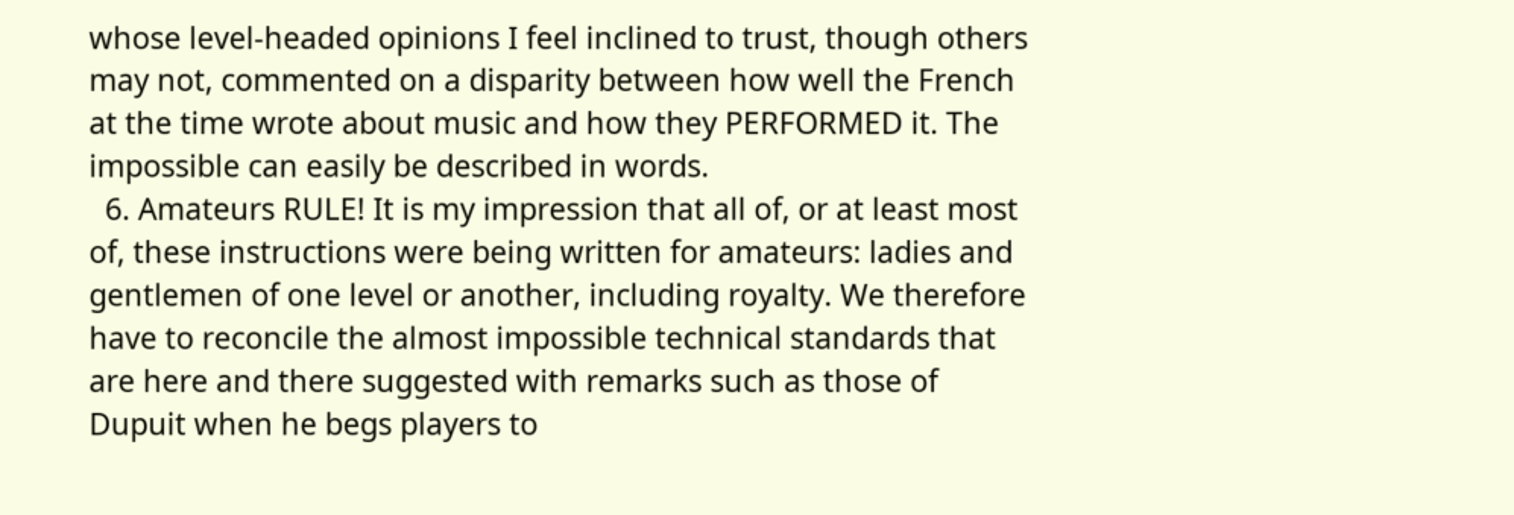whose level-headed opinions I feel inclined to trust, though others may not, commented on a disparity between how well the French at the time wrote about music and how they PERFORMED it. The impossible can easily be described in words.
  6. Amateurs RULE! It is my impression that all of, or at least most of, these instructions were being written for amateurs: ladies and gentlemen of one level or another, including royalty. We therefore have to reconcile the almost impossible technical standards that are here and there suggested with remarks such as those of Dupuit when he begs players to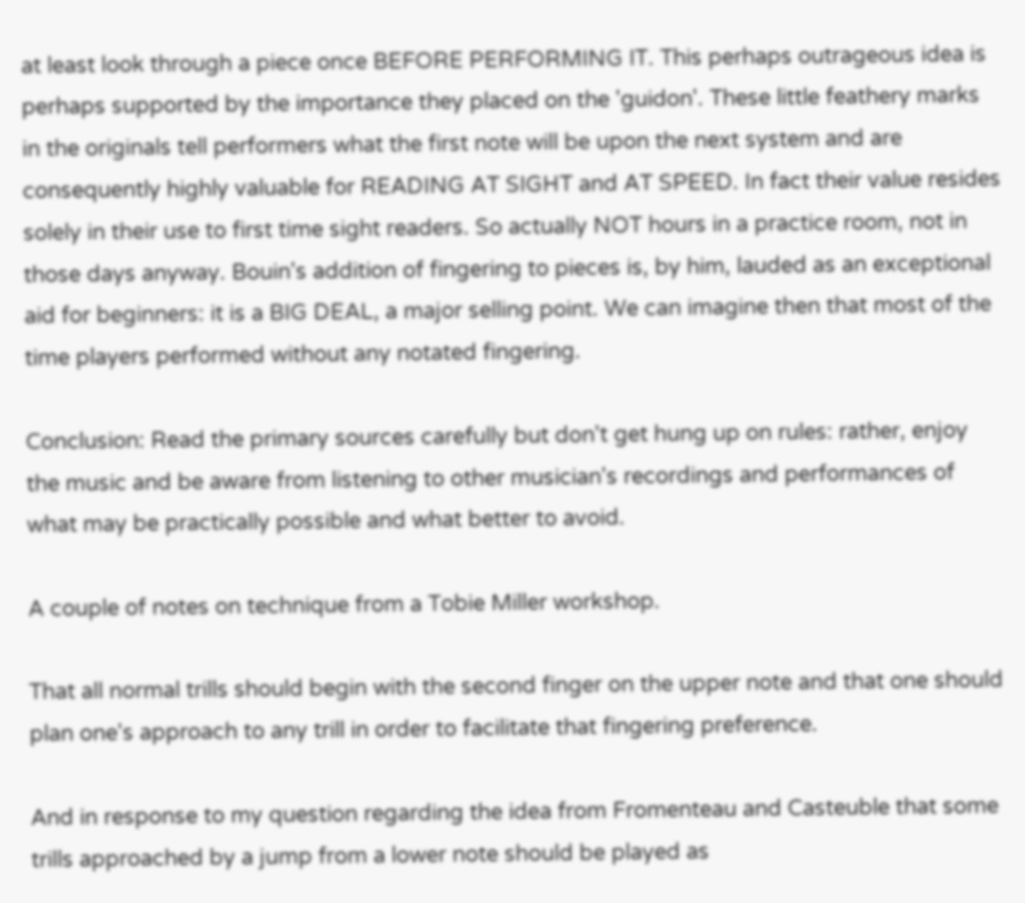at least look through a piece once BEFORE PERFORMING IT. This perhaps outrageous idea is perhaps supported by the importance they placed on the 'guidon'. These little feathery marks in the originals tell performers what the first note will be upon the next system and are consequently highly valuable for READING AT SIGHT and AT SPEED. In fact their value resides solely in their use to first time sight readers. So actually NOT hours in a practice room, not in those days anyway. Bouin's addition of fingering to pieces is, by him, lauded as an exceptional aid for beginners: it is a BIG DEAL, a major selling point. We can imagine then that most of the time players performed without any notated fingering.

Conclusion: Read the primary sources carefully but don't get hung up on rules: rather, enjoy the music and be aware from listening to other musician's recordings and performances of what may be practically possible and what better to avoid.

A couple of notes on technique from a Tobie Miller workshop.

That all normal trills should begin with the second finger on the upper note and that one should plan one's approach to any trill in order to facilitate that fingering preference.

And in response to my question regarding the idea from Fromenteau and Casteuble that some trills approached by a jump from a lower note should be played as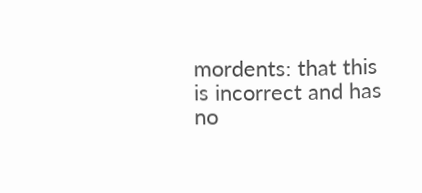mordents: that this is incorrect and has no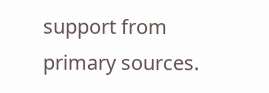support from primary sources.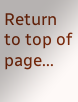Return to top of page...